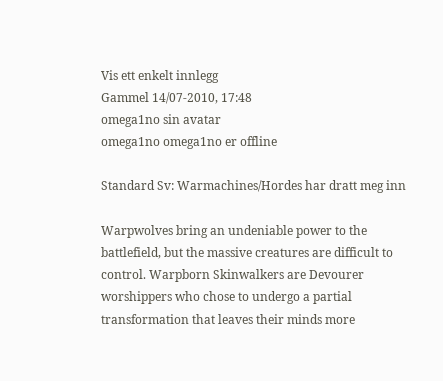Vis ett enkelt innlegg
Gammel 14/07-2010, 17:48
omega1no sin avatar
omega1no omega1no er offline

Standard Sv: Warmachines/Hordes har dratt meg inn

Warpwolves bring an undeniable power to the battlefield, but the massive creatures are difficult to control. Warpborn Skinwalkers are Devourer worshippers who chose to undergo a partial transformation that leaves their minds more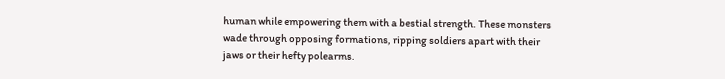human while empowering them with a bestial strength. These monsters wade through opposing formations, ripping soldiers apart with their jaws or their hefty polearms.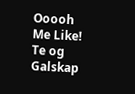Ooooh Me Like!
Te og Galskap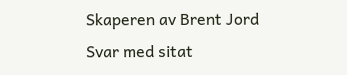Skaperen av Brent Jord
Svar med sitat